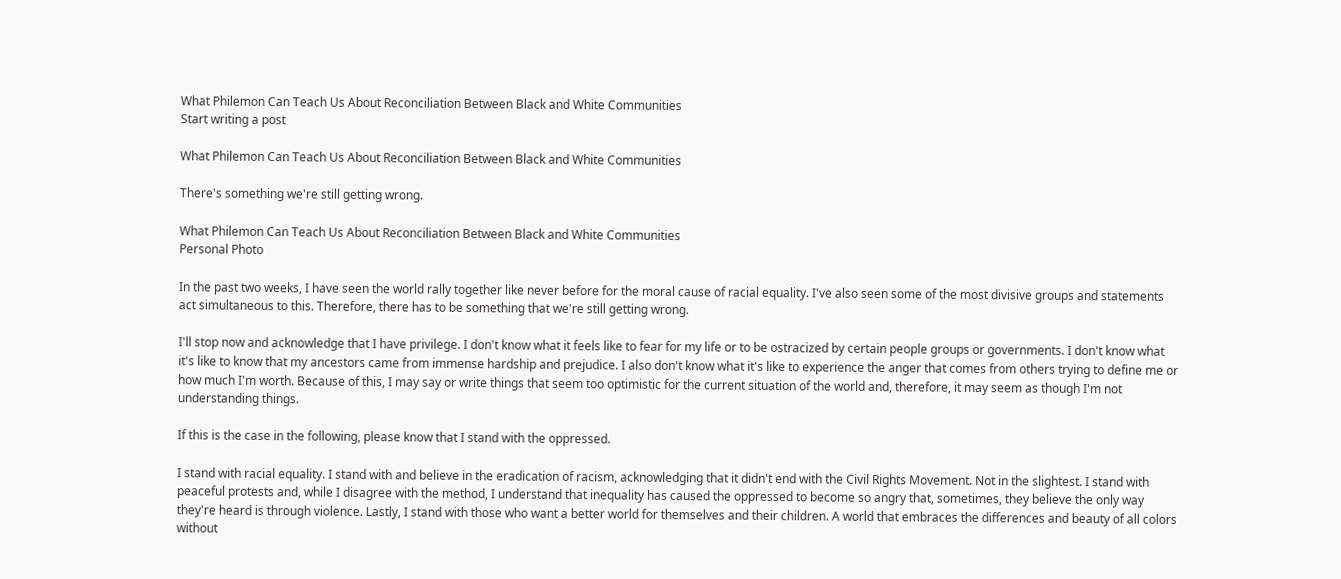What Philemon Can Teach Us About Reconciliation Between Black and White Communities
Start writing a post

What Philemon Can Teach Us About Reconciliation Between Black and White Communities

There's something we're still getting wrong.

What Philemon Can Teach Us About Reconciliation Between Black and White Communities
Personal Photo

In the past two weeks, I have seen the world rally together like never before for the moral cause of racial equality. I've also seen some of the most divisive groups and statements act simultaneous to this. Therefore, there has to be something that we're still getting wrong.

I'll stop now and acknowledge that I have privilege. I don't know what it feels like to fear for my life or to be ostracized by certain people groups or governments. I don't know what it's like to know that my ancestors came from immense hardship and prejudice. I also don't know what it's like to experience the anger that comes from others trying to define me or how much I'm worth. Because of this, I may say or write things that seem too optimistic for the current situation of the world and, therefore, it may seem as though I'm not understanding things.

If this is the case in the following, please know that I stand with the oppressed.

I stand with racial equality. I stand with and believe in the eradication of racism, acknowledging that it didn't end with the Civil Rights Movement. Not in the slightest. I stand with peaceful protests and, while I disagree with the method, I understand that inequality has caused the oppressed to become so angry that, sometimes, they believe the only way they're heard is through violence. Lastly, I stand with those who want a better world for themselves and their children. A world that embraces the differences and beauty of all colors without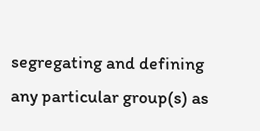segregating and defining any particular group(s) as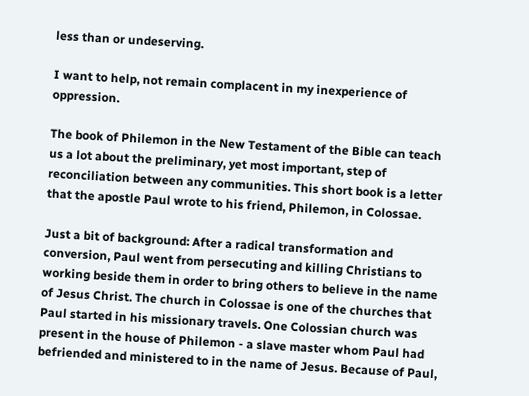less than or undeserving.

I want to help, not remain complacent in my inexperience of oppression.

The book of Philemon in the New Testament of the Bible can teach us a lot about the preliminary, yet most important, step of reconciliation between any communities. This short book is a letter that the apostle Paul wrote to his friend, Philemon, in Colossae.

Just a bit of background: After a radical transformation and conversion, Paul went from persecuting and killing Christians to working beside them in order to bring others to believe in the name of Jesus Christ. The church in Colossae is one of the churches that Paul started in his missionary travels. One Colossian church was present in the house of Philemon - a slave master whom Paul had befriended and ministered to in the name of Jesus. Because of Paul,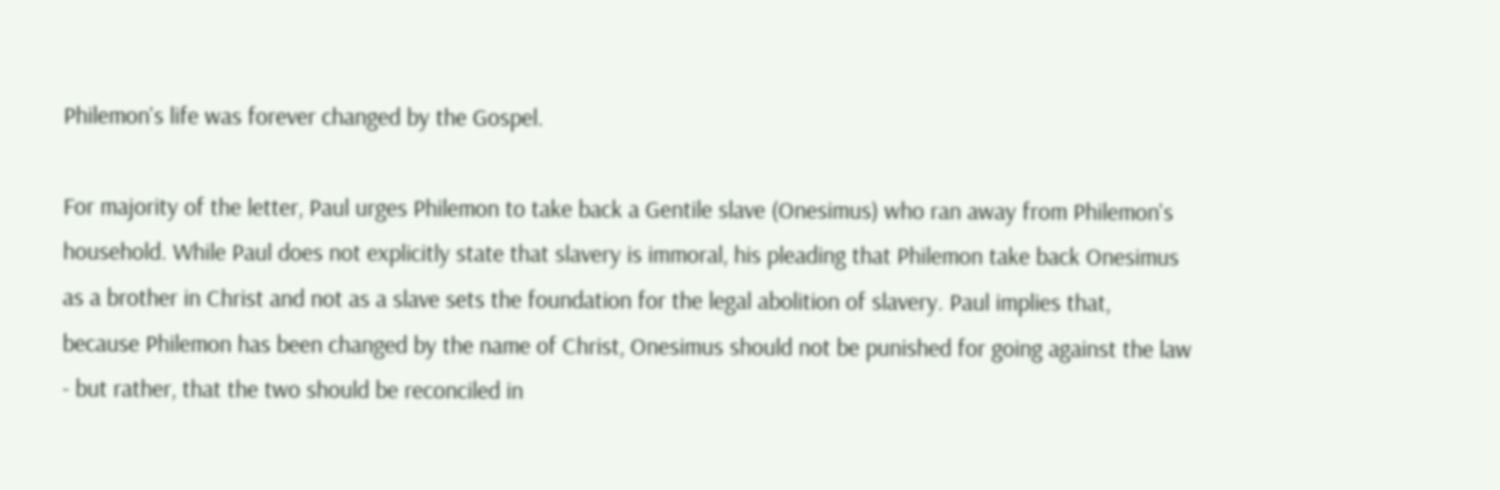Philemon's life was forever changed by the Gospel.

For majority of the letter, Paul urges Philemon to take back a Gentile slave (Onesimus) who ran away from Philemon's household. While Paul does not explicitly state that slavery is immoral, his pleading that Philemon take back Onesimus as a brother in Christ and not as a slave sets the foundation for the legal abolition of slavery. Paul implies that, because Philemon has been changed by the name of Christ, Onesimus should not be punished for going against the law - but rather, that the two should be reconciled in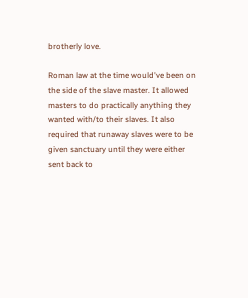brotherly love.

Roman law at the time would've been on the side of the slave master. It allowed masters to do practically anything they wanted with/to their slaves. It also required that runaway slaves were to be given sanctuary until they were either sent back to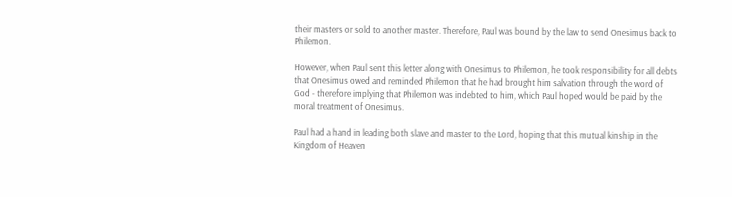their masters or sold to another master. Therefore, Paul was bound by the law to send Onesimus back to Philemon.

However, when Paul sent this letter along with Onesimus to Philemon, he took responsibility for all debts that Onesimus owed and reminded Philemon that he had brought him salvation through the word of God - therefore implying that Philemon was indebted to him, which Paul hoped would be paid by the moral treatment of Onesimus.

Paul had a hand in leading both slave and master to the Lord, hoping that this mutual kinship in the Kingdom of Heaven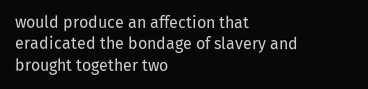would produce an affection that eradicated the bondage of slavery and brought together two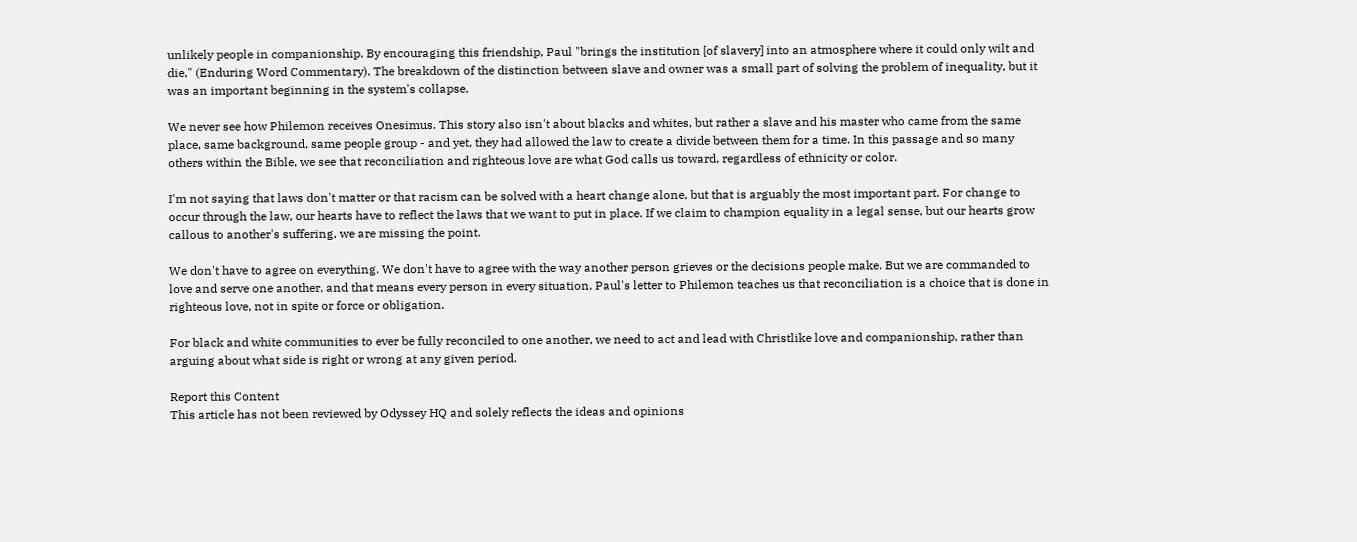unlikely people in companionship. By encouraging this friendship, Paul "brings the institution [of slavery] into an atmosphere where it could only wilt and die," (Enduring Word Commentary). The breakdown of the distinction between slave and owner was a small part of solving the problem of inequality, but it was an important beginning in the system's collapse.

We never see how Philemon receives Onesimus. This story also isn't about blacks and whites, but rather a slave and his master who came from the same place, same background, same people group - and yet, they had allowed the law to create a divide between them for a time. In this passage and so many others within the Bible, we see that reconciliation and righteous love are what God calls us toward, regardless of ethnicity or color.

I'm not saying that laws don't matter or that racism can be solved with a heart change alone, but that is arguably the most important part. For change to occur through the law, our hearts have to reflect the laws that we want to put in place. If we claim to champion equality in a legal sense, but our hearts grow callous to another's suffering, we are missing the point.

We don't have to agree on everything. We don't have to agree with the way another person grieves or the decisions people make. But we are commanded to love and serve one another, and that means every person in every situation. Paul's letter to Philemon teaches us that reconciliation is a choice that is done in righteous love, not in spite or force or obligation.

For black and white communities to ever be fully reconciled to one another, we need to act and lead with Christlike love and companionship, rather than arguing about what side is right or wrong at any given period.

Report this Content
This article has not been reviewed by Odyssey HQ and solely reflects the ideas and opinions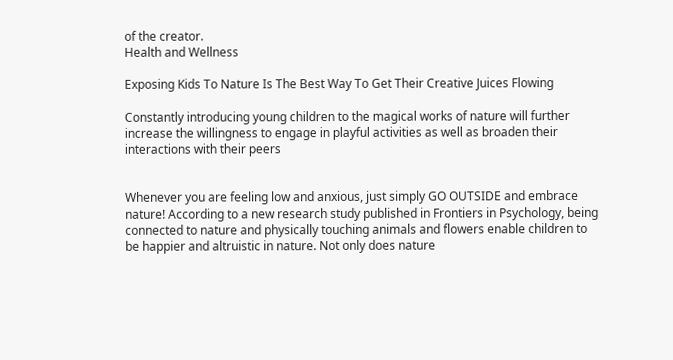of the creator.
Health and Wellness

Exposing Kids To Nature Is The Best Way To Get Their Creative Juices Flowing

Constantly introducing young children to the magical works of nature will further increase the willingness to engage in playful activities as well as broaden their interactions with their peers


Whenever you are feeling low and anxious, just simply GO OUTSIDE and embrace nature! According to a new research study published in Frontiers in Psychology, being connected to nature and physically touching animals and flowers enable children to be happier and altruistic in nature. Not only does nature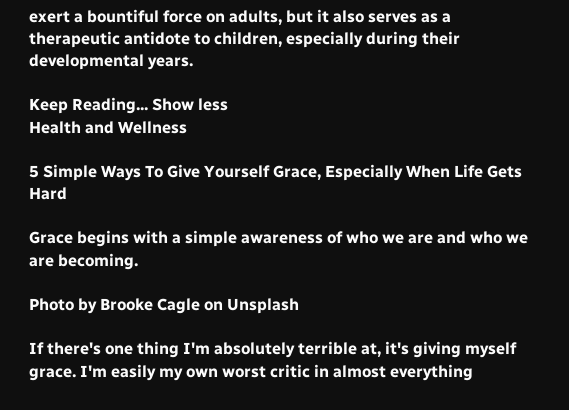exert a bountiful force on adults, but it also serves as a therapeutic antidote to children, especially during their developmental years.

Keep Reading... Show less
Health and Wellness

5 Simple Ways To Give Yourself Grace, Especially When Life Gets Hard

Grace begins with a simple awareness of who we are and who we are becoming.

Photo by Brooke Cagle on Unsplash

If there's one thing I'm absolutely terrible at, it's giving myself grace. I'm easily my own worst critic in almost everything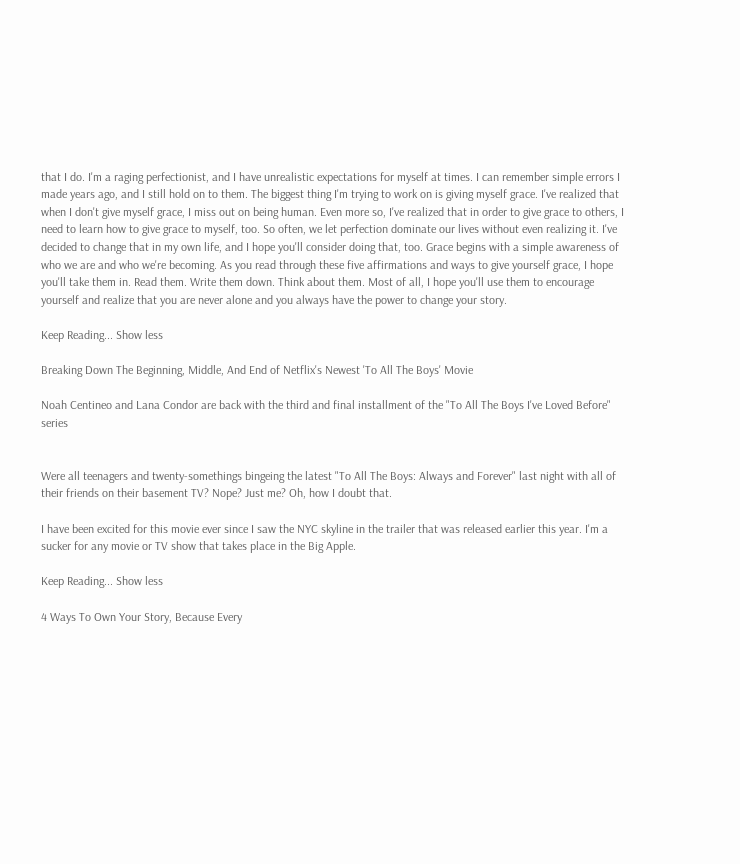that I do. I'm a raging perfectionist, and I have unrealistic expectations for myself at times. I can remember simple errors I made years ago, and I still hold on to them. The biggest thing I'm trying to work on is giving myself grace. I've realized that when I don't give myself grace, I miss out on being human. Even more so, I've realized that in order to give grace to others, I need to learn how to give grace to myself, too. So often, we let perfection dominate our lives without even realizing it. I've decided to change that in my own life, and I hope you'll consider doing that, too. Grace begins with a simple awareness of who we are and who we're becoming. As you read through these five affirmations and ways to give yourself grace, I hope you'll take them in. Read them. Write them down. Think about them. Most of all, I hope you'll use them to encourage yourself and realize that you are never alone and you always have the power to change your story.

Keep Reading... Show less

Breaking Down The Beginning, Middle, And End of Netflix's Newest 'To All The Boys' Movie

Noah Centineo and Lana Condor are back with the third and final installment of the "To All The Boys I've Loved Before" series


Were all teenagers and twenty-somethings bingeing the latest "To All The Boys: Always and Forever" last night with all of their friends on their basement TV? Nope? Just me? Oh, how I doubt that.

I have been excited for this movie ever since I saw the NYC skyline in the trailer that was released earlier this year. I'm a sucker for any movie or TV show that takes place in the Big Apple.

Keep Reading... Show less

4 Ways To Own Your Story, Because Every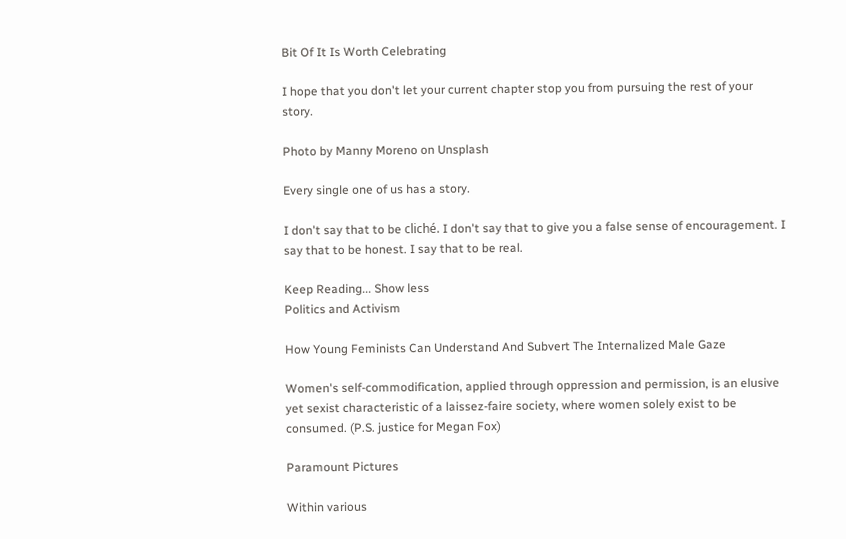Bit Of It Is Worth Celebrating

I hope that you don't let your current chapter stop you from pursuing the rest of your story.

Photo by Manny Moreno on Unsplash

Every single one of us has a story.

I don't say that to be cliché. I don't say that to give you a false sense of encouragement. I say that to be honest. I say that to be real.

Keep Reading... Show less
Politics and Activism

How Young Feminists Can Understand And Subvert The Internalized Male Gaze

Women's self-commodification, applied through oppression and permission, is an elusive yet sexist characteristic of a laissez-faire society, where women solely exist to be consumed. (P.S. justice for Megan Fox)

Paramount Pictures

Within various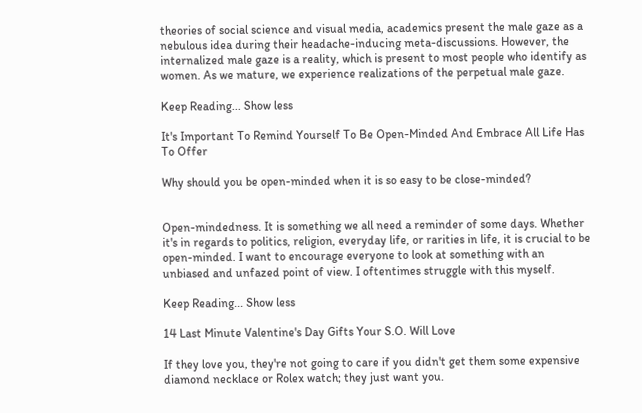theories of social science and visual media, academics present the male gaze as a nebulous idea during their headache-inducing meta-discussions. However, the internalized male gaze is a reality, which is present to most people who identify as women. As we mature, we experience realizations of the perpetual male gaze.

Keep Reading... Show less

It's Important To Remind Yourself To Be Open-Minded And Embrace All Life Has To Offer

Why should you be open-minded when it is so easy to be close-minded?


Open-mindedness. It is something we all need a reminder of some days. Whether it's in regards to politics, religion, everyday life, or rarities in life, it is crucial to be open-minded. I want to encourage everyone to look at something with an unbiased and unfazed point of view. I oftentimes struggle with this myself.

Keep Reading... Show less

14 Last Minute Valentine's Day Gifts Your S.O. Will Love

If they love you, they're not going to care if you didn't get them some expensive diamond necklace or Rolex watch; they just want you.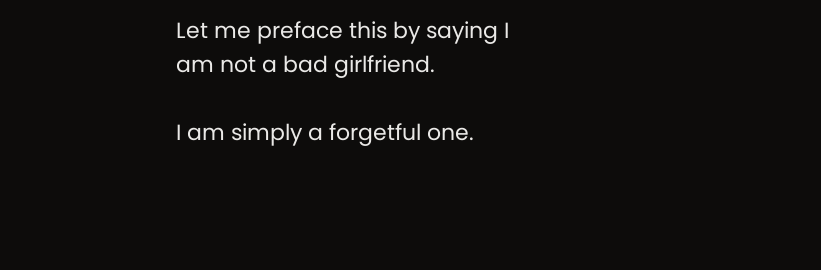Let me preface this by saying I am not a bad girlfriend.

I am simply a forgetful one.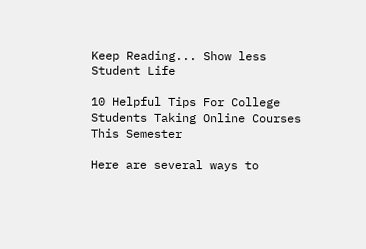Keep Reading... Show less
Student Life

10 Helpful Tips For College Students Taking Online Courses This Semester

Here are several ways to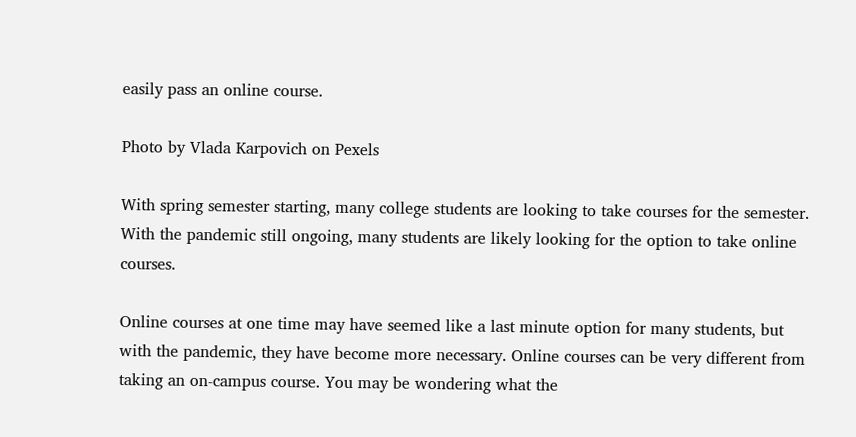easily pass an online course.

Photo by Vlada Karpovich on Pexels

With spring semester starting, many college students are looking to take courses for the semester. With the pandemic still ongoing, many students are likely looking for the option to take online courses.

Online courses at one time may have seemed like a last minute option for many students, but with the pandemic, they have become more necessary. Online courses can be very different from taking an on-campus course. You may be wondering what the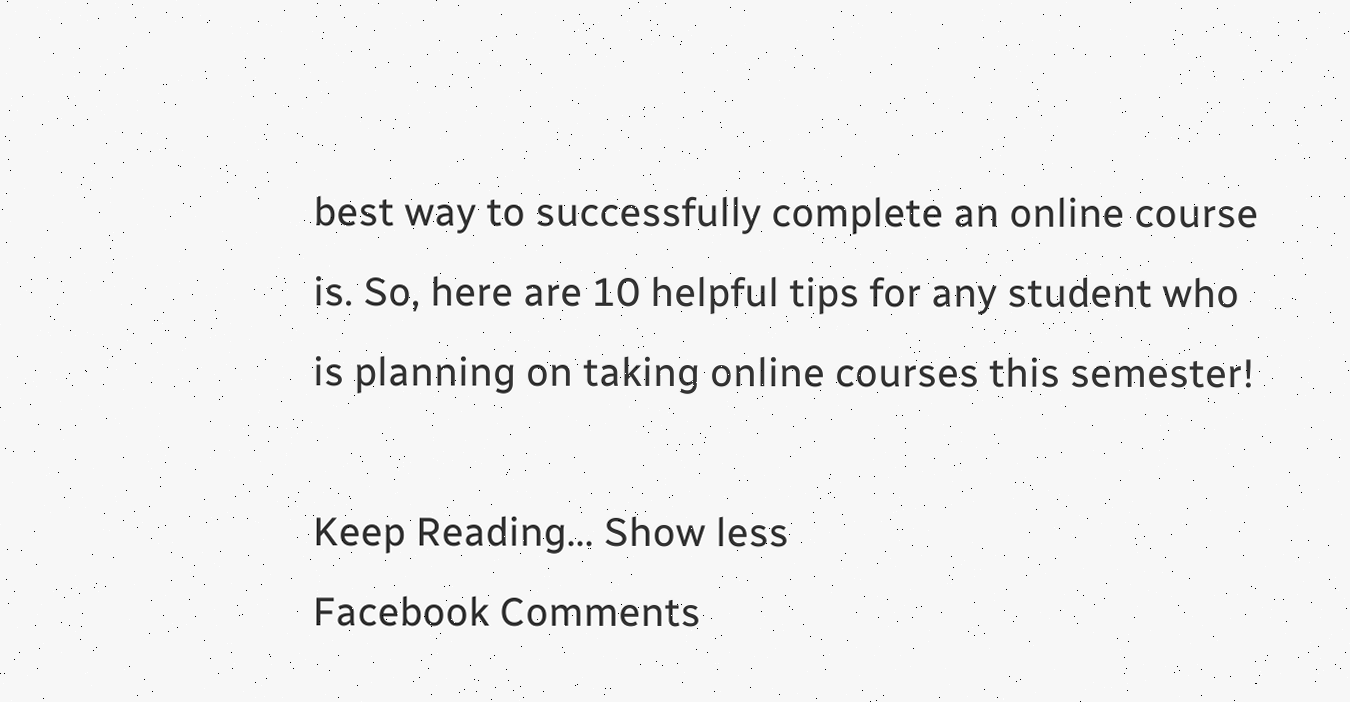best way to successfully complete an online course is. So, here are 10 helpful tips for any student who is planning on taking online courses this semester!

Keep Reading... Show less
Facebook Comments